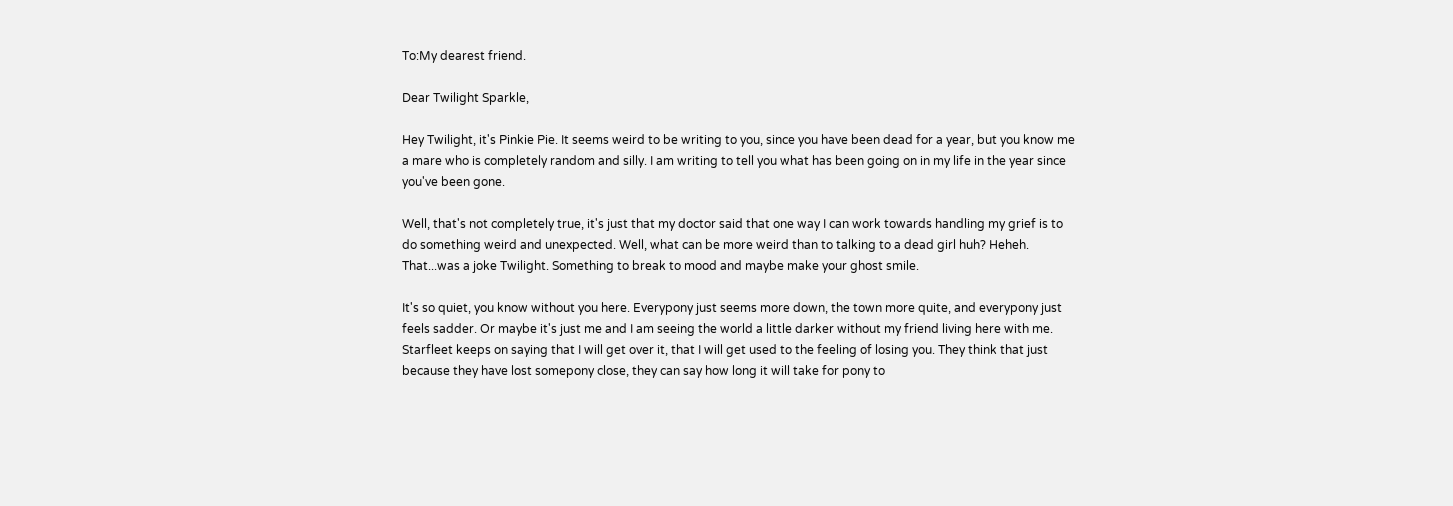To:My dearest friend.

Dear Twilight Sparkle,

Hey Twilight, it's Pinkie Pie. It seems weird to be writing to you, since you have been dead for a year, but you know me a mare who is completely random and silly. I am writing to tell you what has been going on in my life in the year since you've been gone.

Well, that's not completely true, it's just that my doctor said that one way I can work towards handling my grief is to do something weird and unexpected. Well, what can be more weird than to talking to a dead girl huh? Heheh. That...was a joke Twilight. Something to break to mood and maybe make your ghost smile.

It's so quiet, you know without you here. Everypony just seems more down, the town more quite, and everypony just feels sadder. Or maybe it's just me and I am seeing the world a little darker without my friend living here with me. Starfleet keeps on saying that I will get over it, that I will get used to the feeling of losing you. They think that just because they have lost somepony close, they can say how long it will take for pony to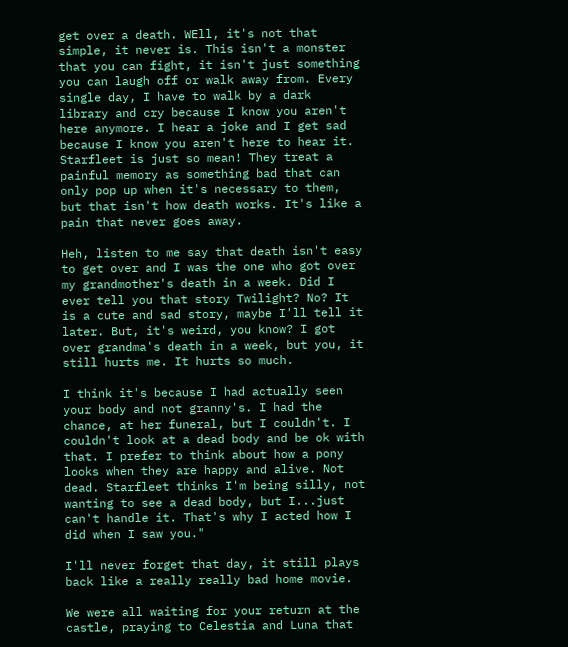get over a death. WEll, it's not that simple, it never is. This isn't a monster that you can fight, it isn't just something you can laugh off or walk away from. Every single day, I have to walk by a dark library and cry because I know you aren't here anymore. I hear a joke and I get sad because I know you aren't here to hear it. Starfleet is just so mean! They treat a painful memory as something bad that can only pop up when it's necessary to them, but that isn't how death works. It's like a pain that never goes away.

Heh, listen to me say that death isn't easy to get over and I was the one who got over my grandmother's death in a week. Did I ever tell you that story Twilight? No? It is a cute and sad story, maybe I'll tell it later. But, it's weird, you know? I got over grandma's death in a week, but you, it still hurts me. It hurts so much.

I think it's because I had actually seen your body and not granny's. I had the chance, at her funeral, but I couldn't. I couldn't look at a dead body and be ok with that. I prefer to think about how a pony looks when they are happy and alive. Not dead. Starfleet thinks I'm being silly, not wanting to see a dead body, but I...just can't handle it. That's why I acted how I did when I saw you."

I'll never forget that day, it still plays back like a really really bad home movie.

We were all waiting for your return at the castle, praying to Celestia and Luna that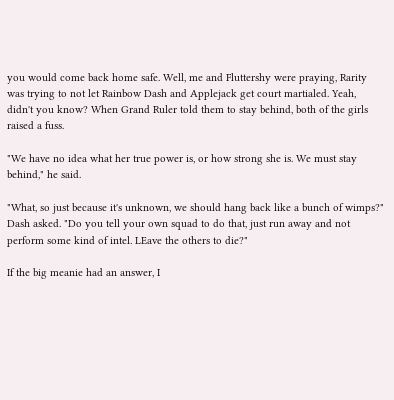you would come back home safe. Well, me and Fluttershy were praying, Rarity was trying to not let Rainbow Dash and Applejack get court martialed. Yeah, didn't you know? When Grand Ruler told them to stay behind, both of the girls raised a fuss.

"We have no idea what her true power is, or how strong she is. We must stay behind," he said.

"What, so just because it's unknown, we should hang back like a bunch of wimps?" Dash asked. "Do you tell your own squad to do that, just run away and not perform some kind of intel. LEave the others to die?"

If the big meanie had an answer, I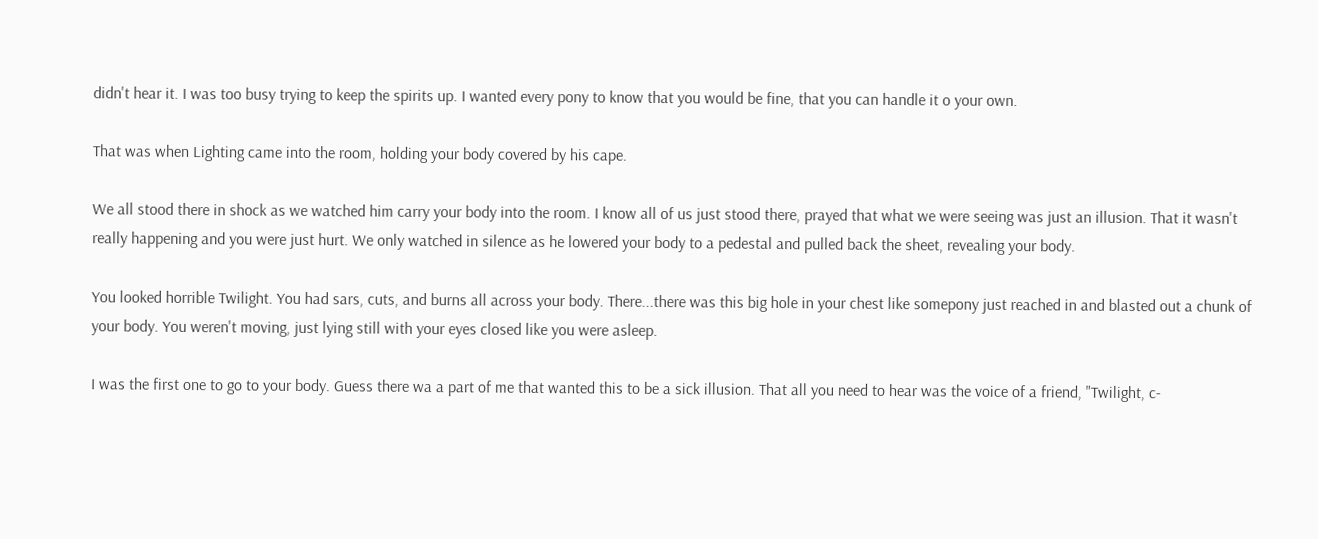didn't hear it. I was too busy trying to keep the spirits up. I wanted every pony to know that you would be fine, that you can handle it o your own.

That was when Lighting came into the room, holding your body covered by his cape.

We all stood there in shock as we watched him carry your body into the room. I know all of us just stood there, prayed that what we were seeing was just an illusion. That it wasn't really happening and you were just hurt. We only watched in silence as he lowered your body to a pedestal and pulled back the sheet, revealing your body.

You looked horrible Twilight. You had sars, cuts, and burns all across your body. There...there was this big hole in your chest like somepony just reached in and blasted out a chunk of your body. You weren't moving, just lying still with your eyes closed like you were asleep.

I was the first one to go to your body. Guess there wa a part of me that wanted this to be a sick illusion. That all you need to hear was the voice of a friend, "Twilight, c-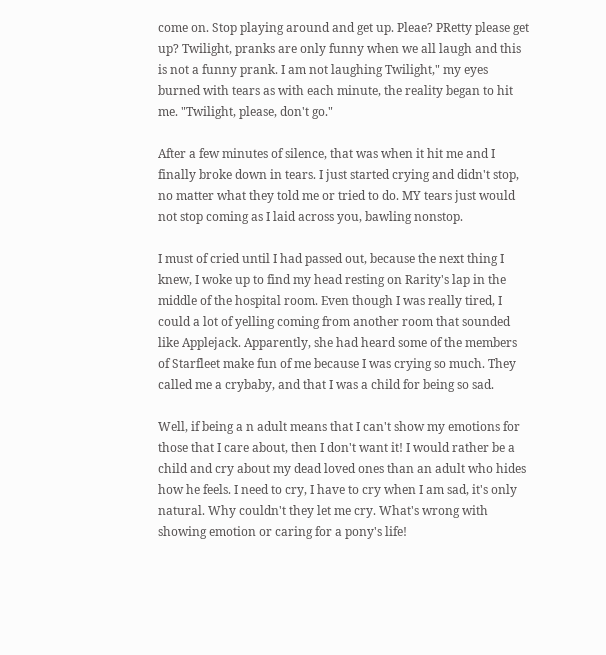come on. Stop playing around and get up. Pleae? PRetty please get up? Twilight, pranks are only funny when we all laugh and this is not a funny prank. I am not laughing Twilight," my eyes burned with tears as with each minute, the reality began to hit me. "Twilight, please, don't go."

After a few minutes of silence, that was when it hit me and I finally broke down in tears. I just started crying and didn't stop, no matter what they told me or tried to do. MY tears just would not stop coming as I laid across you, bawling nonstop.

I must of cried until I had passed out, because the next thing I knew, I woke up to find my head resting on Rarity's lap in the middle of the hospital room. Even though I was really tired, I could a lot of yelling coming from another room that sounded like Applejack. Apparently, she had heard some of the members of Starfleet make fun of me because I was crying so much. They called me a crybaby, and that I was a child for being so sad.

Well, if being a n adult means that I can't show my emotions for those that I care about, then I don't want it! I would rather be a child and cry about my dead loved ones than an adult who hides how he feels. I need to cry, I have to cry when I am sad, it's only natural. Why couldn't they let me cry. What's wrong with showing emotion or caring for a pony's life!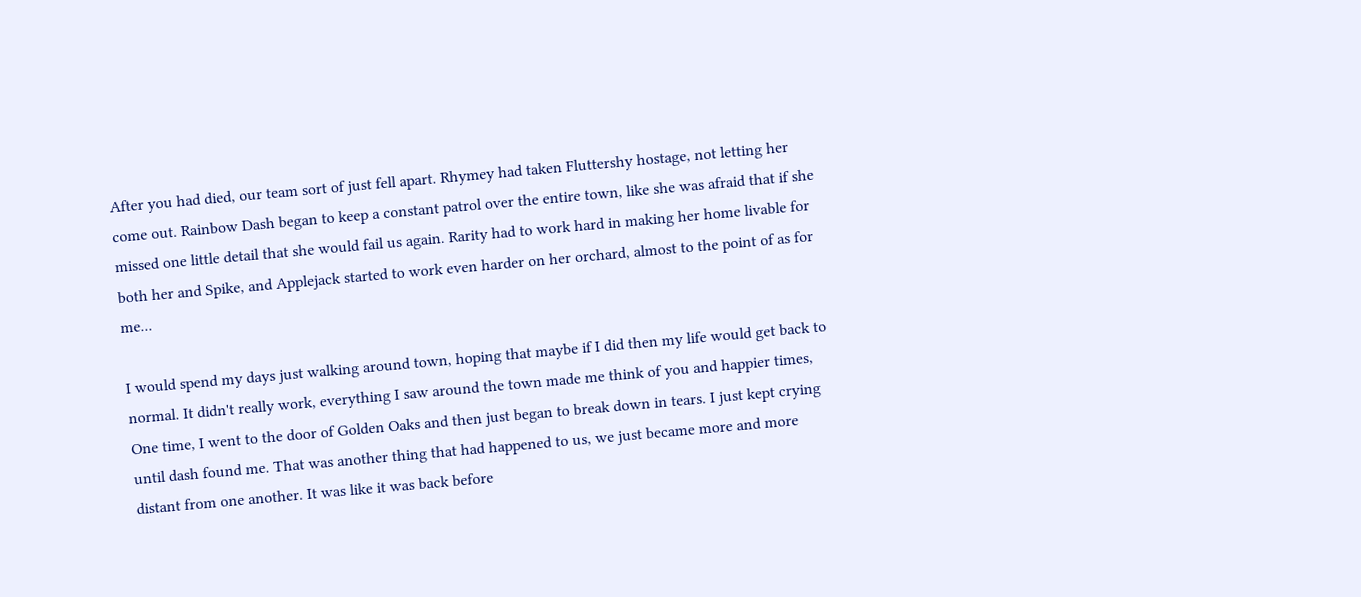After you had died, our team sort of just fell apart. Rhymey had taken Fluttershy hostage, not letting her come out. Rainbow Dash began to keep a constant patrol over the entire town, like she was afraid that if she missed one little detail that she would fail us again. Rarity had to work hard in making her home livable for both her and Spike, and Applejack started to work even harder on her orchard, almost to the point of as for me...

I would spend my days just walking around town, hoping that maybe if I did then my life would get back to normal. It didn't really work, everything I saw around the town made me think of you and happier times, One time, I went to the door of Golden Oaks and then just began to break down in tears. I just kept crying until dash found me. That was another thing that had happened to us, we just became more and more distant from one another. It was like it was back before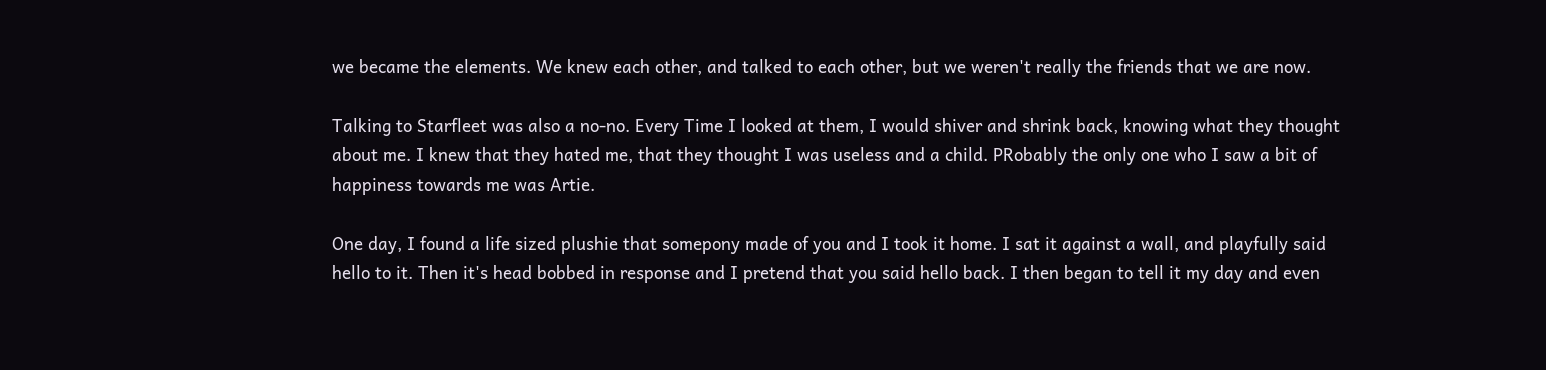we became the elements. We knew each other, and talked to each other, but we weren't really the friends that we are now.

Talking to Starfleet was also a no-no. Every Time I looked at them, I would shiver and shrink back, knowing what they thought about me. I knew that they hated me, that they thought I was useless and a child. PRobably the only one who I saw a bit of happiness towards me was Artie.

One day, I found a life sized plushie that somepony made of you and I took it home. I sat it against a wall, and playfully said hello to it. Then it's head bobbed in response and I pretend that you said hello back. I then began to tell it my day and even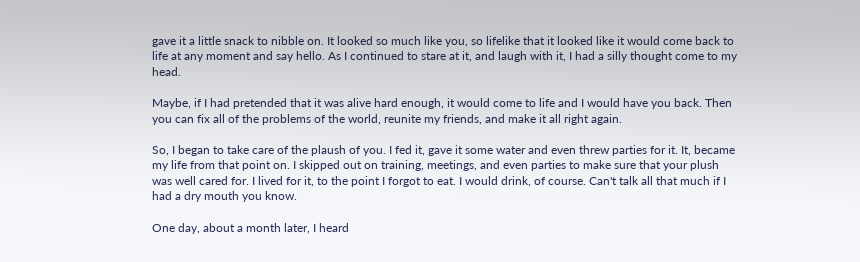gave it a little snack to nibble on. It looked so much like you, so lifelike that it looked like it would come back to life at any moment and say hello. As I continued to stare at it, and laugh with it, I had a silly thought come to my head.

Maybe, if I had pretended that it was alive hard enough, it would come to life and I would have you back. Then you can fix all of the problems of the world, reunite my friends, and make it all right again.

So, I began to take care of the plaush of you. I fed it, gave it some water and even threw parties for it. It, became my life from that point on. I skipped out on training, meetings, and even parties to make sure that your plush was well cared for. I lived for it, to the point I forgot to eat. I would drink, of course. Can't talk all that much if I had a dry mouth you know.

One day, about a month later, I heard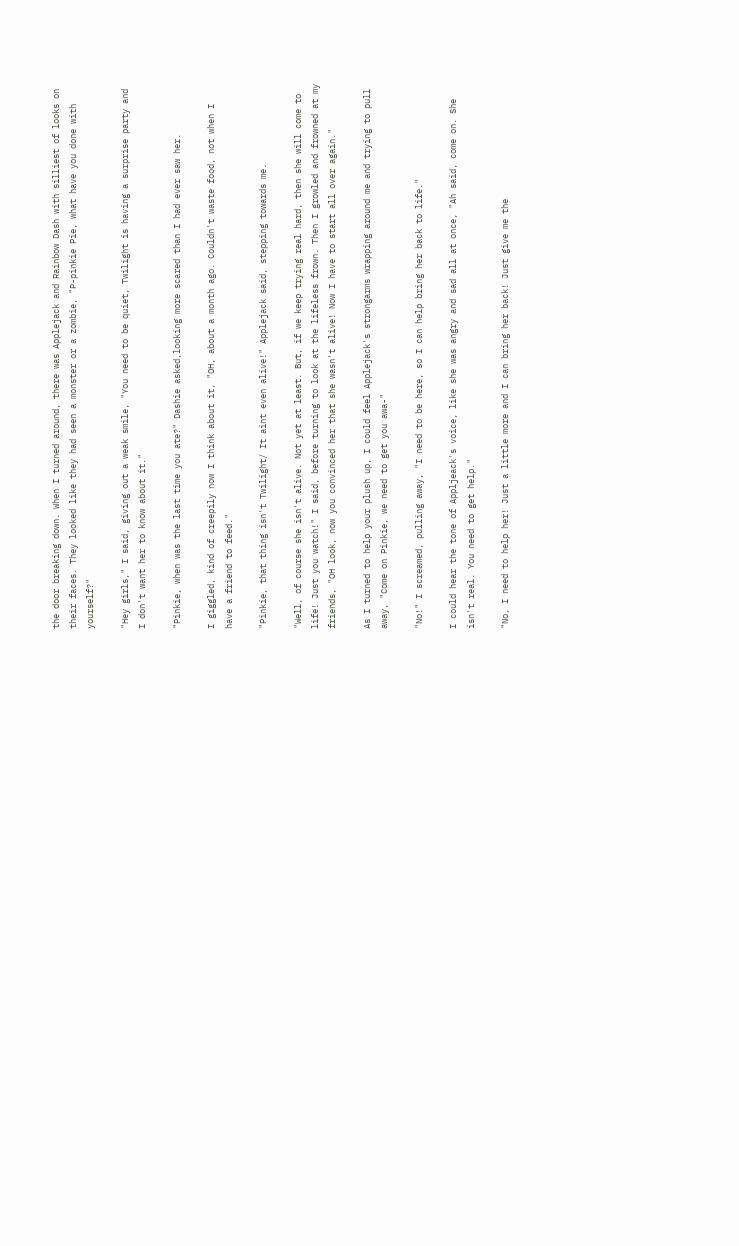the door breaking down. When I turned around, there was Applejack and Rainbow Dash with silliest of looks on their faces. They looked like they had seen a monster or a zombie, "P-pinkie Pie, what have you done with yourself?"

"Hey girls," I said, giving out a weak smile, "You need to be quiet, Twilight is having a surprise party and I don't want her to know about it."

"Pinkie, when was the last time you ate?" Dashie asked,looking more scared than I had ever saw her.

I giggled, kind of creepily now I think about it, "OH, about a month ago. Couldn't waste food, not when I have a friend to feed."

"Pinkie, that thing isn't Twilight/ It aint even alive!" Applejack said, stepping towards me.

"Well, of course she isn't alive. Not yet at least. But, if we keep trying real hard, then she will come to life! Just you watch!" I said, before turning to look at the lifeless frown. Then I growled and frowned at my friends, "OH look, now you convinced her that she wasn't alive! Now I have to start all over again."

As I turned to help your plush up, I could feel Applejack's strongarms wrapping around me and trying to pull away, "Come on Pinkie, we need to get you awa-"

"No!" I screamed, pulling away, "I need to be here, so I can help bring her back to life."

I could hear the tone of Appljeack's voice, like she was angry and sad all at once, "Ah said, come on. She isn't real. You need to get help."

"No, I need to help her! Just a little more and I can bring her back! Just give me the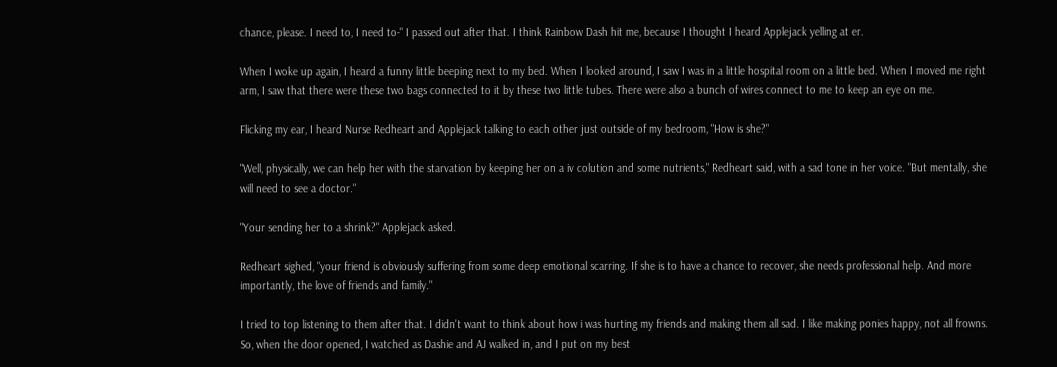chance, please. I need to, I need to-" I passed out after that. I think Rainbow Dash hit me, because I thought I heard Applejack yelling at er.

When I woke up again, I heard a funny little beeping next to my bed. When I looked around, I saw I was in a little hospital room on a little bed. When I moved me right arm, I saw that there were these two bags connected to it by these two little tubes. There were also a bunch of wires connect to me to keep an eye on me.

Flicking my ear, I heard Nurse Redheart and Applejack talking to each other just outside of my bedroom, "How is she?"

"Well, physically, we can help her with the starvation by keeping her on a iv colution and some nutrients," Redheart said, with a sad tone in her voice. "But mentally, she will need to see a doctor."

"Your sending her to a shrink?" Applejack asked.

Redheart sighed, "your friend is obviously suffering from some deep emotional scarring. If she is to have a chance to recover, she needs professional help. And more importantly, the love of friends and family."

I tried to top listening to them after that. I didn't want to think about how i was hurting my friends and making them all sad. I like making ponies happy, not all frowns. So, when the door opened, I watched as Dashie and AJ walked in, and I put on my best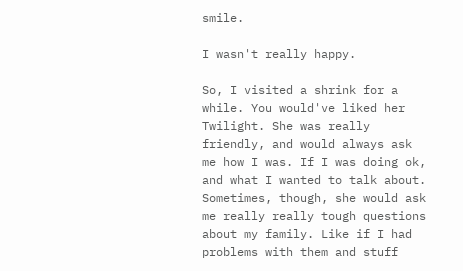smile.

I wasn't really happy.

So, I visited a shrink for a while. You would've liked her Twilight. She was really friendly, and would always ask me how I was. If I was doing ok, and what I wanted to talk about. Sometimes, though, she would ask me really really tough questions about my family. Like if I had problems with them and stuff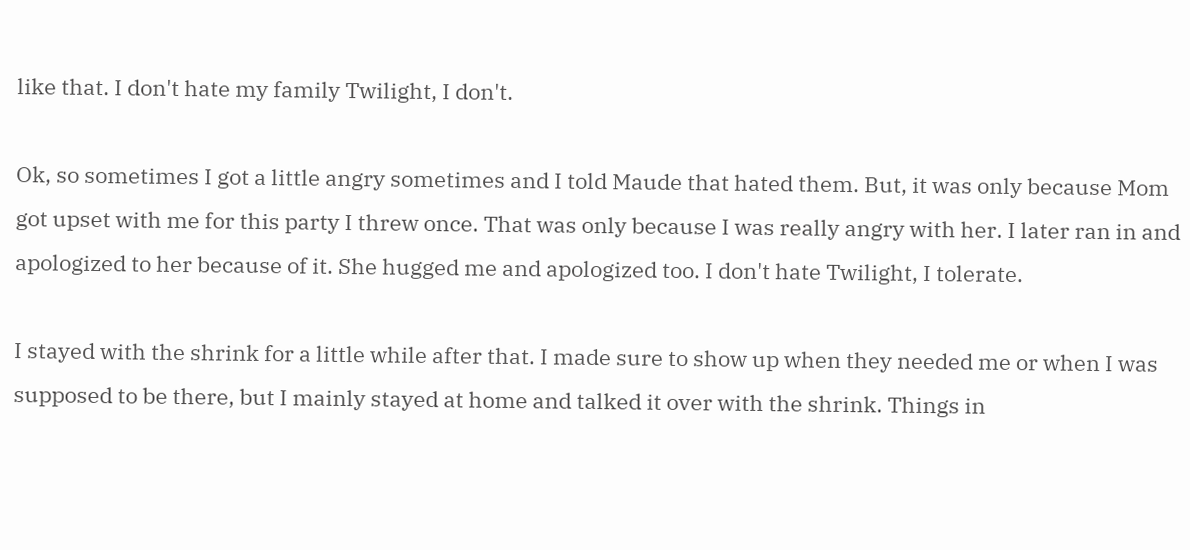like that. I don't hate my family Twilight, I don't.

Ok, so sometimes I got a little angry sometimes and I told Maude that hated them. But, it was only because Mom got upset with me for this party I threw once. That was only because I was really angry with her. I later ran in and apologized to her because of it. She hugged me and apologized too. I don't hate Twilight, I tolerate.

I stayed with the shrink for a little while after that. I made sure to show up when they needed me or when I was supposed to be there, but I mainly stayed at home and talked it over with the shrink. Things in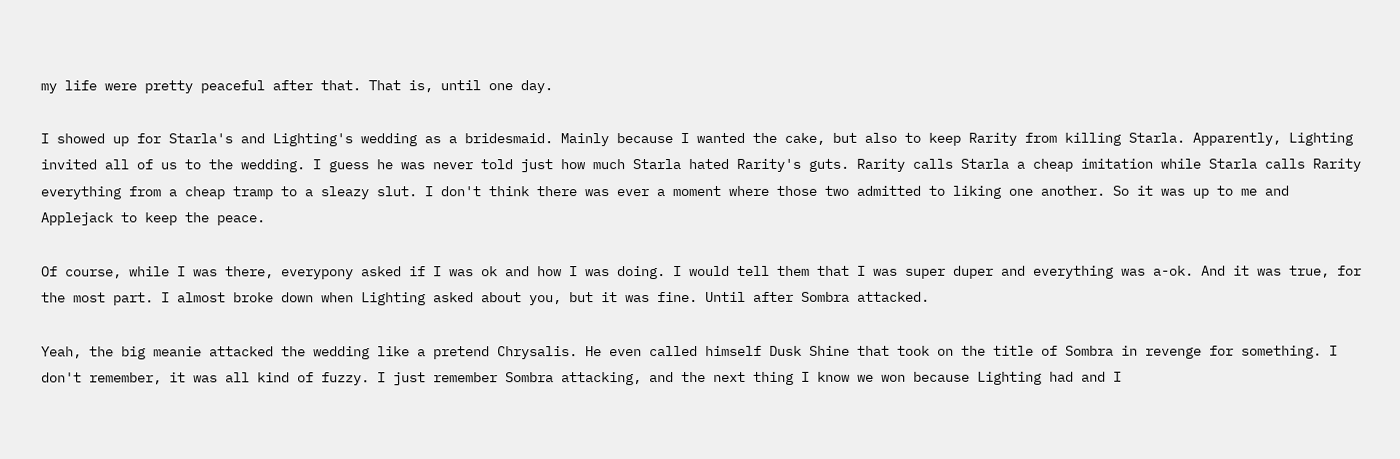my life were pretty peaceful after that. That is, until one day.

I showed up for Starla's and Lighting's wedding as a bridesmaid. Mainly because I wanted the cake, but also to keep Rarity from killing Starla. Apparently, Lighting invited all of us to the wedding. I guess he was never told just how much Starla hated Rarity's guts. Rarity calls Starla a cheap imitation while Starla calls Rarity everything from a cheap tramp to a sleazy slut. I don't think there was ever a moment where those two admitted to liking one another. So it was up to me and Applejack to keep the peace.

Of course, while I was there, everypony asked if I was ok and how I was doing. I would tell them that I was super duper and everything was a-ok. And it was true, for the most part. I almost broke down when Lighting asked about you, but it was fine. Until after Sombra attacked.

Yeah, the big meanie attacked the wedding like a pretend Chrysalis. He even called himself Dusk Shine that took on the title of Sombra in revenge for something. I don't remember, it was all kind of fuzzy. I just remember Sombra attacking, and the next thing I know we won because Lighting had and I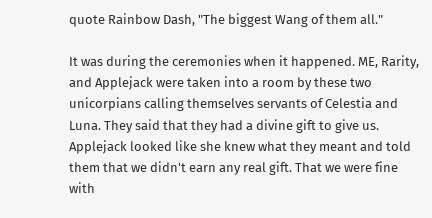quote Rainbow Dash, "The biggest Wang of them all."

It was during the ceremonies when it happened. ME, Rarity, and Applejack were taken into a room by these two unicorpians calling themselves servants of Celestia and Luna. They said that they had a divine gift to give us. Applejack looked like she knew what they meant and told them that we didn't earn any real gift. That we were fine with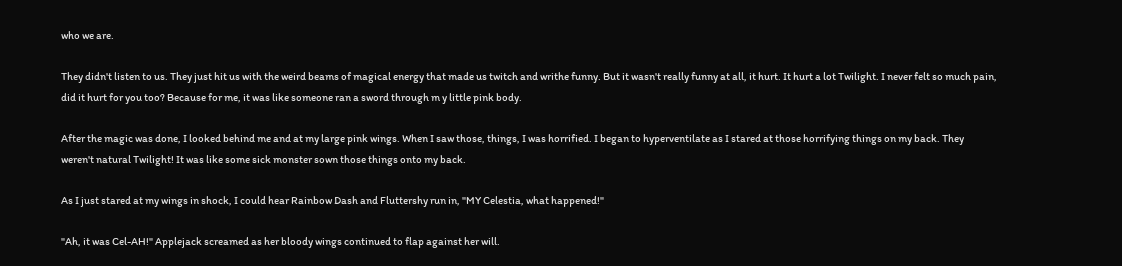who we are.

They didn't listen to us. They just hit us with the weird beams of magical energy that made us twitch and writhe funny. But it wasn't really funny at all, it hurt. It hurt a lot Twilight. I never felt so much pain, did it hurt for you too? Because for me, it was like someone ran a sword through m y little pink body.

After the magic was done, I looked behind me and at my large pink wings. When I saw those, things, I was horrified. I began to hyperventilate as I stared at those horrifying things on my back. They weren't natural Twilight! It was like some sick monster sown those things onto my back.

As I just stared at my wings in shock, I could hear Rainbow Dash and Fluttershy run in, "MY Celestia, what happened!"

"Ah, it was Cel-AH!" Applejack screamed as her bloody wings continued to flap against her will.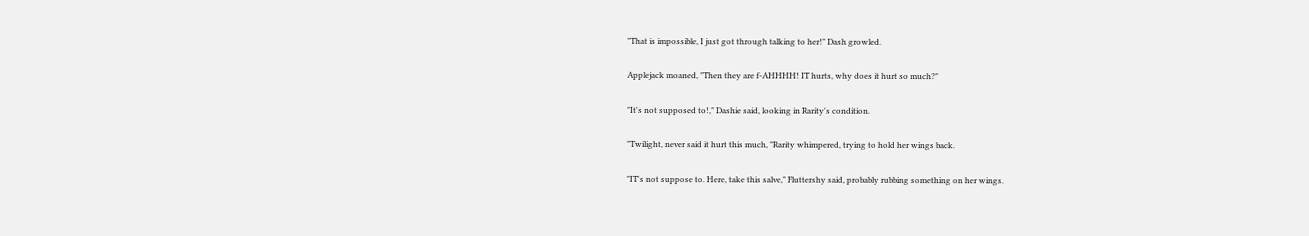"That is impossible, I just got through talking to her!" Dash growled.

Applejack moaned, "Then they are f-AHHHH! IT hurts, why does it hurt so much?"

"It's not supposed to!," Dashie said, looking in Rarity's condition.

"Twilight, never said it hurt this much, "Rarity whimpered, trying to hold her wings back.

"IT's not suppose to. Here, take this salve," Fluttershy said, probably rubbing something on her wings.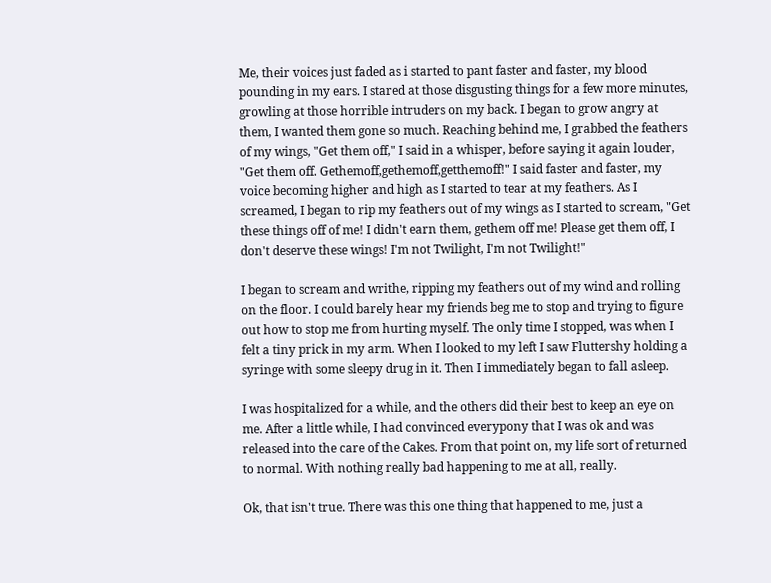Me, their voices just faded as i started to pant faster and faster, my blood pounding in my ears. I stared at those disgusting things for a few more minutes, growling at those horrible intruders on my back. I began to grow angry at them, I wanted them gone so much. Reaching behind me, I grabbed the feathers of my wings, "Get them off," I said in a whisper, before saying it again louder, "Get them off. Gethemoff,gethemoff,getthemoff!" I said faster and faster, my voice becoming higher and high as I started to tear at my feathers. As I screamed, I began to rip my feathers out of my wings as I started to scream, "Get these things off of me! I didn't earn them, gethem off me! Please get them off, I don't deserve these wings! I'm not Twilight, I'm not Twilight!"

I began to scream and writhe, ripping my feathers out of my wind and rolling on the floor. I could barely hear my friends beg me to stop and trying to figure out how to stop me from hurting myself. The only time I stopped, was when I felt a tiny prick in my arm. When I looked to my left I saw Fluttershy holding a syringe with some sleepy drug in it. Then I immediately began to fall asleep.

I was hospitalized for a while, and the others did their best to keep an eye on me. After a little while, I had convinced everypony that I was ok and was released into the care of the Cakes. From that point on, my life sort of returned to normal. With nothing really bad happening to me at all, really.

Ok, that isn't true. There was this one thing that happened to me, just a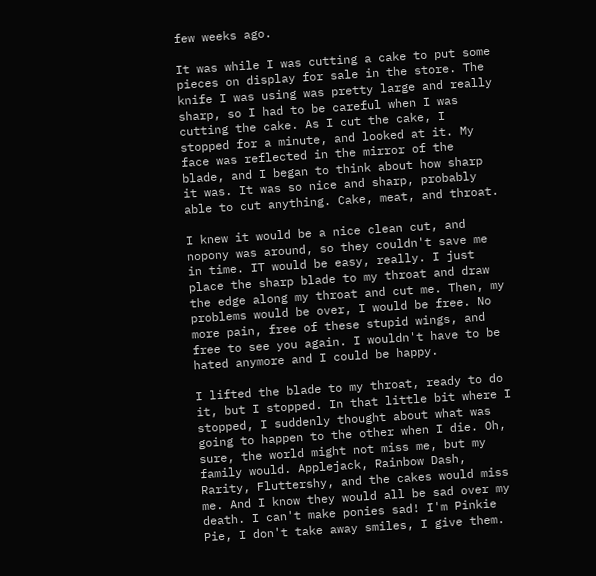few weeks ago.

It was while I was cutting a cake to put some pieces on display for sale in the store. The knife I was using was pretty large and really sharp, so I had to be careful when I was cutting the cake. As I cut the cake, I stopped for a minute, and looked at it. My face was reflected in the mirror of the blade, and I began to think about how sharp it was. It was so nice and sharp, probably able to cut anything. Cake, meat, and throat.

I knew it would be a nice clean cut, and nopony was around, so they couldn't save me in time. IT would be easy, really. I just place the sharp blade to my throat and draw the edge along my throat and cut me. Then, my problems would be over, I would be free. No more pain, free of these stupid wings, and free to see you again. I wouldn't have to be hated anymore and I could be happy.

I lifted the blade to my throat, ready to do it, but I stopped. In that little bit where I stopped, I suddenly thought about what was going to happen to the other when I die. Oh, sure, the world might not miss me, but my family would. Applejack, Rainbow Dash, Rarity, Fluttershy, and the cakes would miss me. And I know they would all be sad over my death. I can't make ponies sad! I'm Pinkie Pie, I don't take away smiles, I give them.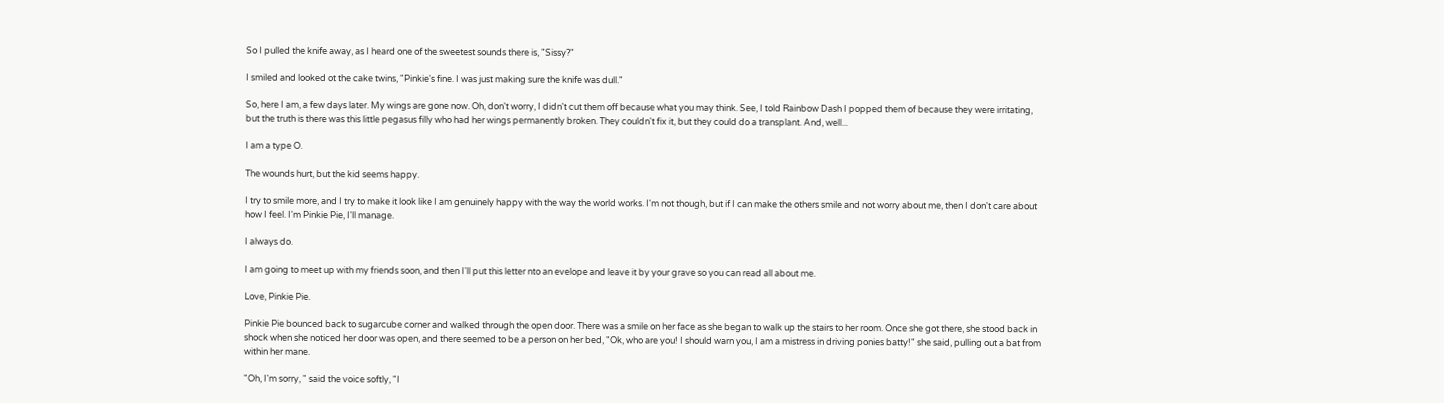So I pulled the knife away, as I heard one of the sweetest sounds there is, "Sissy?"

I smiled and looked ot the cake twins, "Pinkie's fine. I was just making sure the knife was dull."

So, here I am, a few days later. My wings are gone now. Oh, don't worry, I didn't cut them off because what you may think. See, I told Rainbow Dash I popped them of because they were irritating, but the truth is there was this little pegasus filly who had her wings permanently broken. They couldn't fix it, but they could do a transplant. And, well...

I am a type O.

The wounds hurt, but the kid seems happy.

I try to smile more, and I try to make it look like I am genuinely happy with the way the world works. I'm not though, but if I can make the others smile and not worry about me, then I don't care about how I feel. I'm Pinkie Pie, I'll manage.

I always do.

I am going to meet up with my friends soon, and then I'll put this letter nto an evelope and leave it by your grave so you can read all about me.

Love, Pinkie Pie.

Pinkie Pie bounced back to sugarcube corner and walked through the open door. There was a smile on her face as she began to walk up the stairs to her room. Once she got there, she stood back in shock when she noticed her door was open, and there seemed to be a person on her bed, "Ok, who are you! I should warn you, I am a mistress in driving ponies batty!" she said, pulling out a bat from within her mane.

"Oh, I'm sorry, " said the voice softly, "I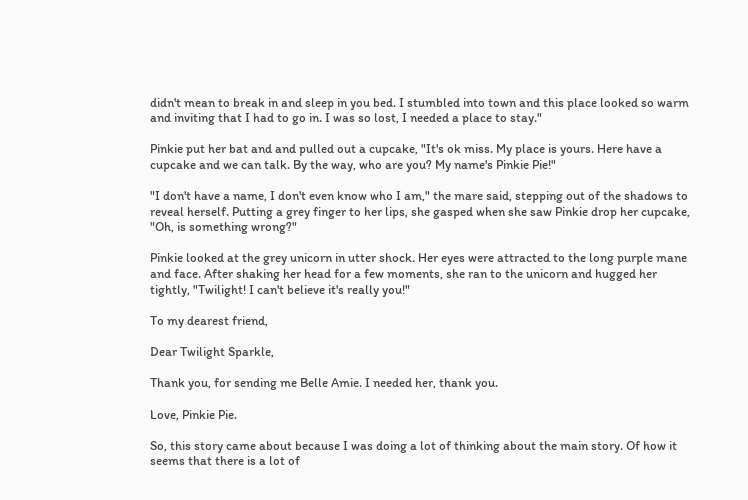didn't mean to break in and sleep in you bed. I stumbled into town and this place looked so warm and inviting that I had to go in. I was so lost, I needed a place to stay."

Pinkie put her bat and and pulled out a cupcake, "It's ok miss. My place is yours. Here have a cupcake and we can talk. By the way, who are you? My name's Pinkie Pie!"

"I don't have a name, I don't even know who I am," the mare said, stepping out of the shadows to reveal herself. Putting a grey finger to her lips, she gasped when she saw Pinkie drop her cupcake, "Oh, is something wrong?"

Pinkie looked at the grey unicorn in utter shock. Her eyes were attracted to the long purple mane and face. After shaking her head for a few moments, she ran to the unicorn and hugged her tightly, "Twilight! I can't believe it's really you!"

To my dearest friend,

Dear Twilight Sparkle,

Thank you, for sending me Belle Amie. I needed her, thank you.

Love, Pinkie Pie.

So, this story came about because I was doing a lot of thinking about the main story. Of how it seems that there is a lot of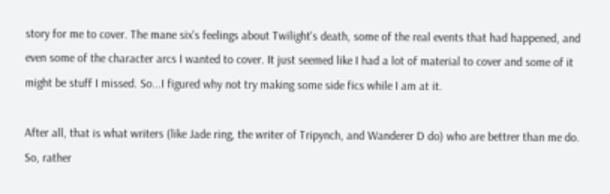story for me to cover. The mane six's feelings about Twilight's death, some of the real events that had happened, and even some of the character arcs I wanted to cover. It just seemed like I had a lot of material to cover and some of it might be stuff I missed. So...I figured why not try making some side fics while I am at it.

After all, that is what writers (like Jade ring, the writer of Tripynch, and Wanderer D do) who are bettrer than me do. So, rather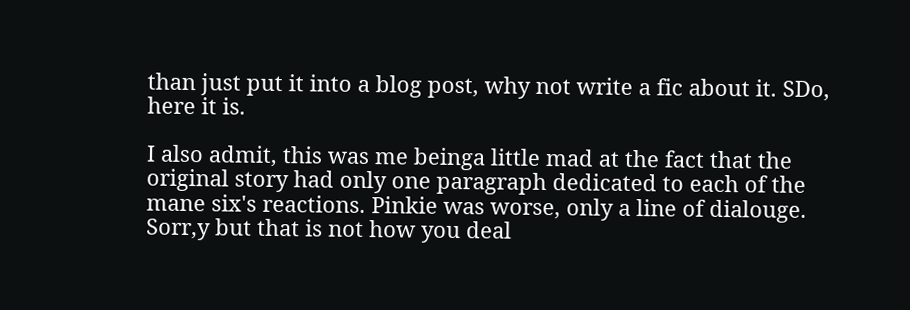than just put it into a blog post, why not write a fic about it. SDo, here it is.

I also admit, this was me beinga little mad at the fact that the original story had only one paragraph dedicated to each of the mane six's reactions. Pinkie was worse, only a line of dialouge. Sorr,y but that is not how you deal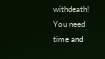withdeath! You need time and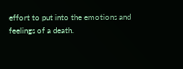effort to put into the emotions and feelings of a death.